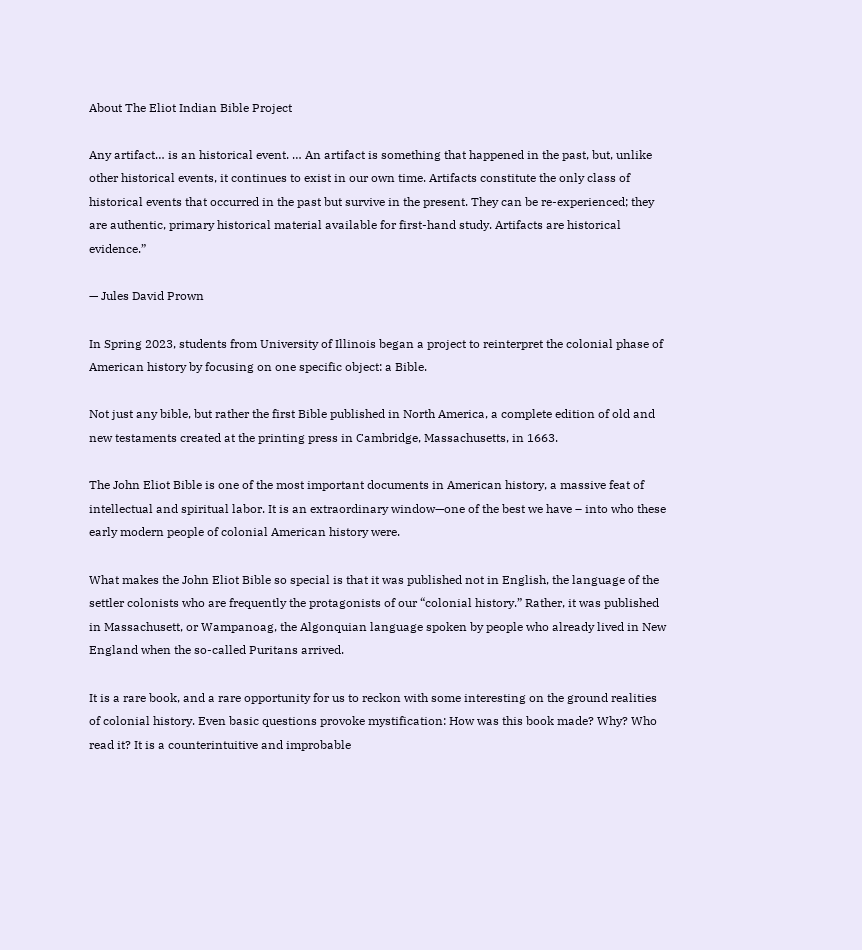About The Eliot Indian Bible Project

Any artifact… is an historical event. … An artifact is something that happened in the past, but, unlike other historical events, it continues to exist in our own time. Artifacts constitute the only class of historical events that occurred in the past but survive in the present. They can be re-experienced; they are authentic, primary historical material available for first-hand study. Artifacts are historical evidence.”

— Jules David Prown

In Spring 2023, students from University of Illinois began a project to reinterpret the colonial phase of American history by focusing on one specific object: a Bible.

Not just any bible, but rather the first Bible published in North America, a complete edition of old and new testaments created at the printing press in Cambridge, Massachusetts, in 1663.

The John Eliot Bible is one of the most important documents in American history, a massive feat of intellectual and spiritual labor. It is an extraordinary window—one of the best we have – into who these early modern people of colonial American history were.

What makes the John Eliot Bible so special is that it was published not in English, the language of the settler colonists who are frequently the protagonists of our “colonial history.” Rather, it was published in Massachusett, or Wampanoag, the Algonquian language spoken by people who already lived in New England when the so-called Puritans arrived.

It is a rare book, and a rare opportunity for us to reckon with some interesting on the ground realities of colonial history. Even basic questions provoke mystification: How was this book made? Why? Who read it? It is a counterintuitive and improbable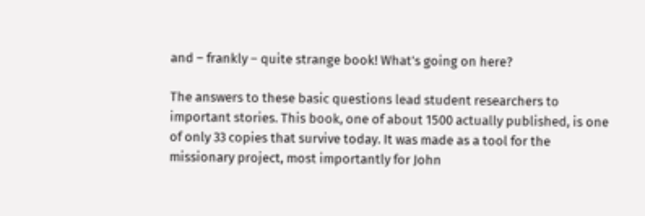and – frankly – quite strange book! What’s going on here?

The answers to these basic questions lead student researchers to important stories. This book, one of about 1500 actually published, is one of only 33 copies that survive today. It was made as a tool for the missionary project, most importantly for John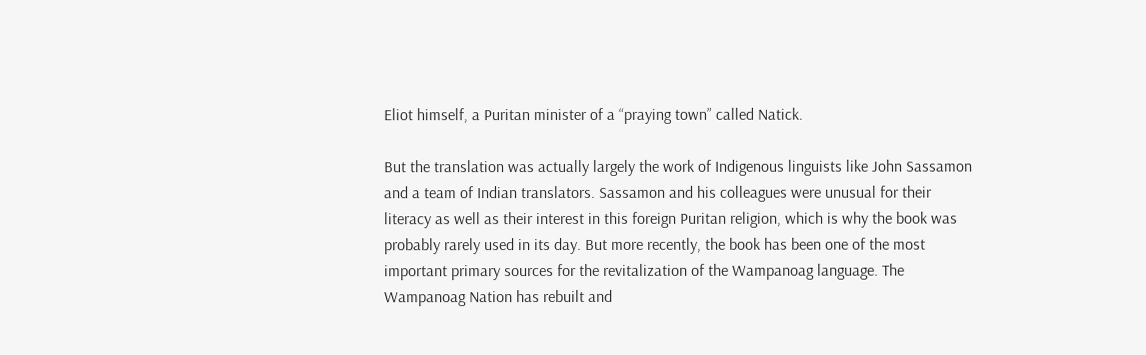Eliot himself, a Puritan minister of a “praying town” called Natick.

But the translation was actually largely the work of Indigenous linguists like John Sassamon and a team of Indian translators. Sassamon and his colleagues were unusual for their literacy as well as their interest in this foreign Puritan religion, which is why the book was probably rarely used in its day. But more recently, the book has been one of the most important primary sources for the revitalization of the Wampanoag language. The Wampanoag Nation has rebuilt and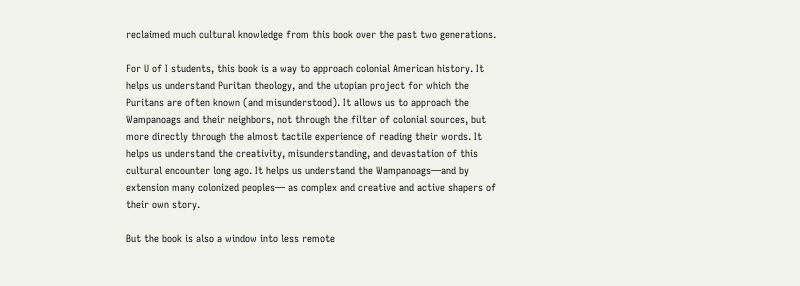reclaimed much cultural knowledge from this book over the past two generations.

For U of I students, this book is a way to approach colonial American history. It helps us understand Puritan theology, and the utopian project for which the Puritans are often known (and misunderstood). It allows us to approach the Wampanoags and their neighbors, not through the filter of colonial sources, but more directly through the almost tactile experience of reading their words. It helps us understand the creativity, misunderstanding, and devastation of this cultural encounter long ago. It helps us understand the Wampanoags—and by extension many colonized peoples— as complex and creative and active shapers of their own story.

But the book is also a window into less remote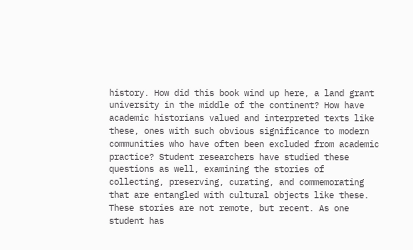history. How did this book wind up here, a land grant university in the middle of the continent? How have academic historians valued and interpreted texts like these, ones with such obvious significance to modern communities who have often been excluded from academic practice? Student researchers have studied these questions as well, examining the stories of collecting, preserving, curating, and commemorating that are entangled with cultural objects like these. These stories are not remote, but recent. As one student has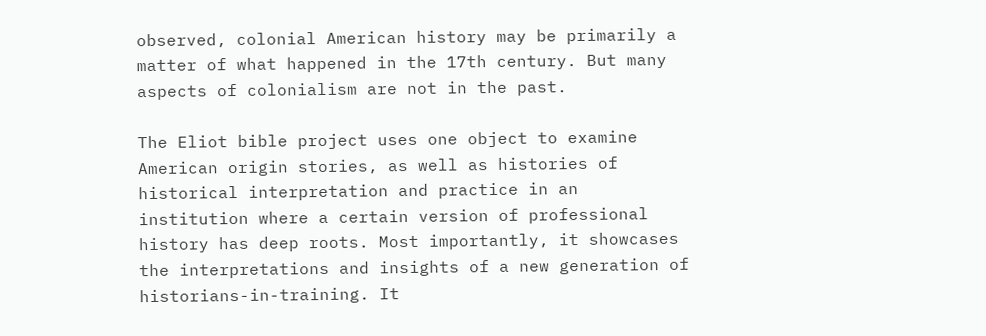observed, colonial American history may be primarily a matter of what happened in the 17th century. But many aspects of colonialism are not in the past.

The Eliot bible project uses one object to examine American origin stories, as well as histories of historical interpretation and practice in an institution where a certain version of professional history has deep roots. Most importantly, it showcases the interpretations and insights of a new generation of historians-in-training. It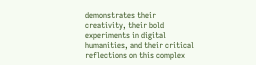demonstrates their creativity, their bold experiments in digital humanities, and their critical reflections on this complex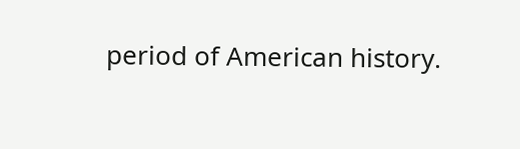period of American history.